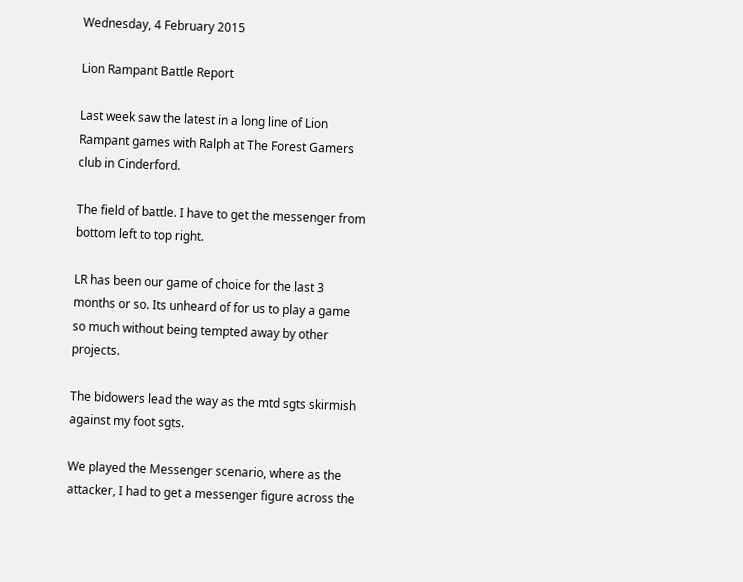Wednesday, 4 February 2015

Lion Rampant Battle Report

Last week saw the latest in a long line of Lion Rampant games with Ralph at The Forest Gamers club in Cinderford.

The field of battle. I have to get the messenger from bottom left to top right.

LR has been our game of choice for the last 3 months or so. Its unheard of for us to play a game so much without being tempted away by other projects.

The bidowers lead the way as the mtd sgts skirmish against my foot sgts.

We played the Messenger scenario, where as the attacker, I had to get a messenger figure across the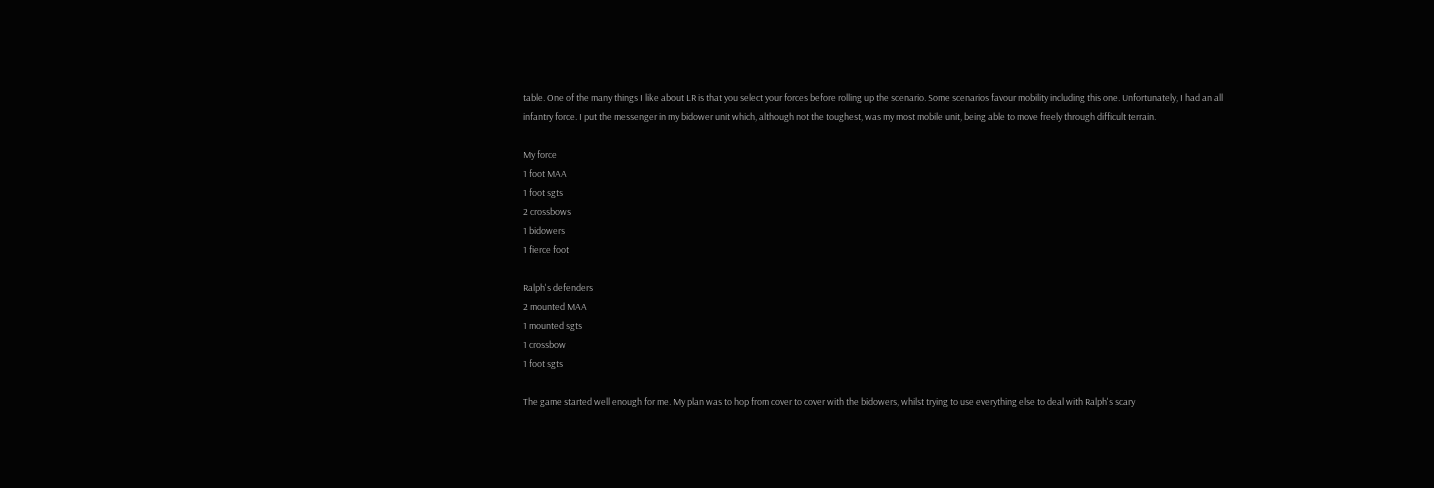table. One of the many things I like about LR is that you select your forces before rolling up the scenario. Some scenarios favour mobility including this one. Unfortunately, I had an all infantry force. I put the messenger in my bidower unit which, although not the toughest, was my most mobile unit, being able to move freely through difficult terrain.

My force
1 foot MAA
1 foot sgts
2 crossbows
1 bidowers
1 fierce foot

Ralph's defenders
2 mounted MAA
1 mounted sgts
1 crossbow
1 foot sgts

The game started well enough for me. My plan was to hop from cover to cover with the bidowers, whilst trying to use everything else to deal with Ralph's scary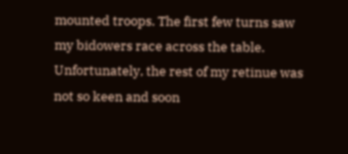mounted troops. The first few turns saw my bidowers race across the table. Unfortunately, the rest of my retinue was not so keen and soon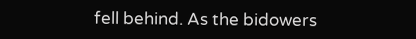fell behind. As the bidowers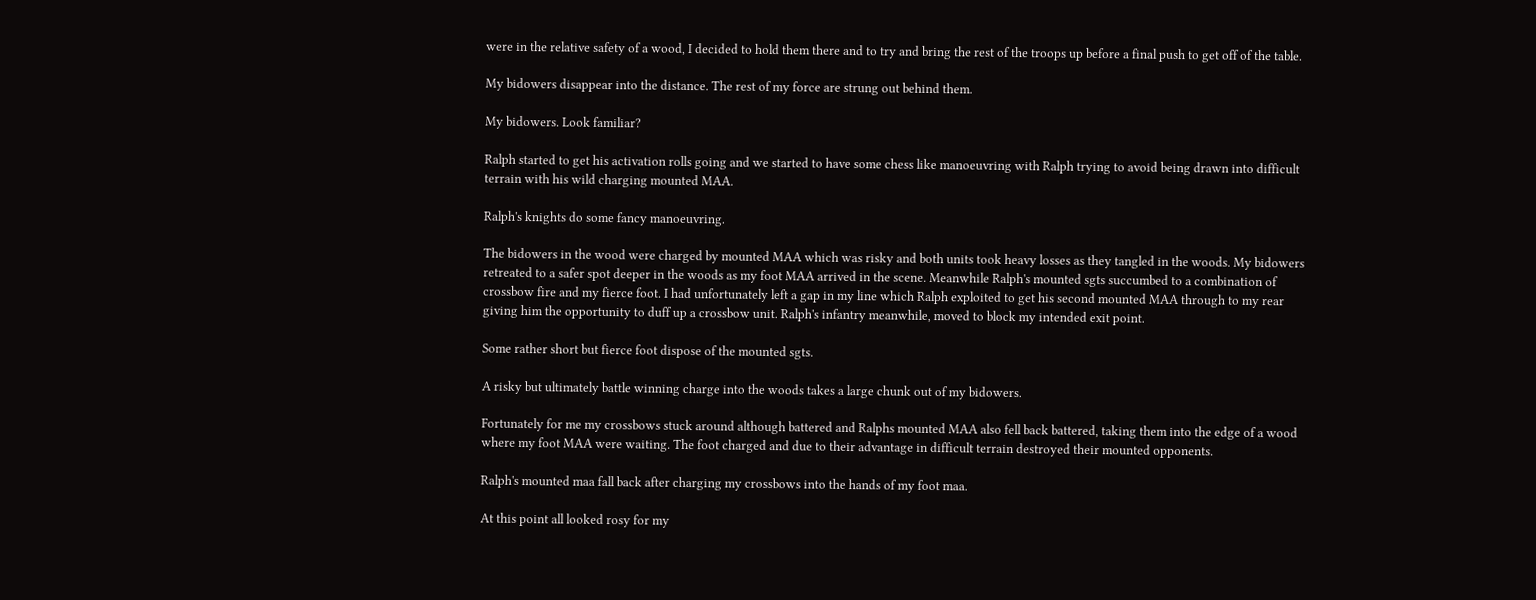were in the relative safety of a wood, I decided to hold them there and to try and bring the rest of the troops up before a final push to get off of the table.

My bidowers disappear into the distance. The rest of my force are strung out behind them.

My bidowers. Look familiar?

Ralph started to get his activation rolls going and we started to have some chess like manoeuvring with Ralph trying to avoid being drawn into difficult terrain with his wild charging mounted MAA.

Ralph's knights do some fancy manoeuvring.

The bidowers in the wood were charged by mounted MAA which was risky and both units took heavy losses as they tangled in the woods. My bidowers retreated to a safer spot deeper in the woods as my foot MAA arrived in the scene. Meanwhile Ralph's mounted sgts succumbed to a combination of crossbow fire and my fierce foot. I had unfortunately left a gap in my line which Ralph exploited to get his second mounted MAA through to my rear giving him the opportunity to duff up a crossbow unit. Ralph's infantry meanwhile, moved to block my intended exit point.

Some rather short but fierce foot dispose of the mounted sgts.

A risky but ultimately battle winning charge into the woods takes a large chunk out of my bidowers.

Fortunately for me my crossbows stuck around although battered and Ralphs mounted MAA also fell back battered, taking them into the edge of a wood where my foot MAA were waiting. The foot charged and due to their advantage in difficult terrain destroyed their mounted opponents.

Ralph's mounted maa fall back after charging my crossbows into the hands of my foot maa.

At this point all looked rosy for my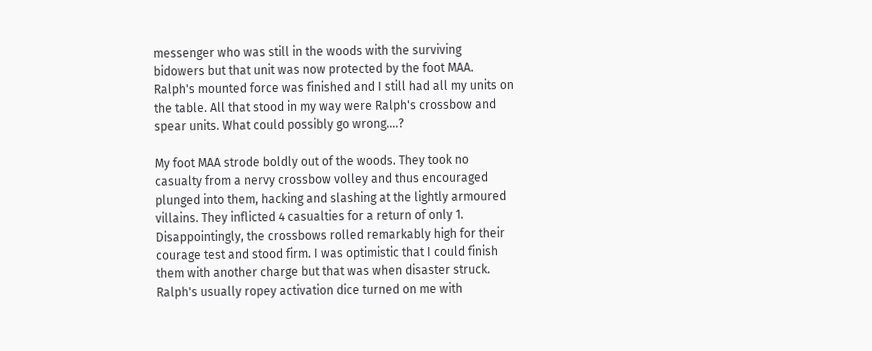messenger who was still in the woods with the surviving bidowers but that unit was now protected by the foot MAA. Ralph's mounted force was finished and I still had all my units on the table. All that stood in my way were Ralph's crossbow and spear units. What could possibly go wrong....?

My foot MAA strode boldly out of the woods. They took no casualty from a nervy crossbow volley and thus encouraged plunged into them, hacking and slashing at the lightly armoured villains. They inflicted 4 casualties for a return of only 1. Disappointingly, the crossbows rolled remarkably high for their courage test and stood firm. I was optimistic that I could finish them with another charge but that was when disaster struck. Ralph's usually ropey activation dice turned on me with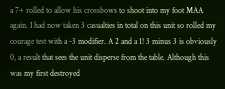a 7+ rolled to allow his crossbows to shoot into my foot MAA again. I had now taken 3 casualties in total on this unit so rolled my courage test with a -3 modifier. A 2 and a 1! 3 minus 3 is obviously 0, a result that sees the unit disperse from the table. Although this was my first destroyed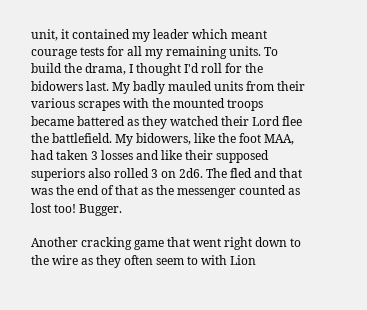unit, it contained my leader which meant courage tests for all my remaining units. To build the drama, I thought I'd roll for the bidowers last. My badly mauled units from their various scrapes with the mounted troops became battered as they watched their Lord flee the battlefield. My bidowers, like the foot MAA, had taken 3 losses and like their supposed superiors also rolled 3 on 2d6. The fled and that was the end of that as the messenger counted as lost too! Bugger.

Another cracking game that went right down to the wire as they often seem to with Lion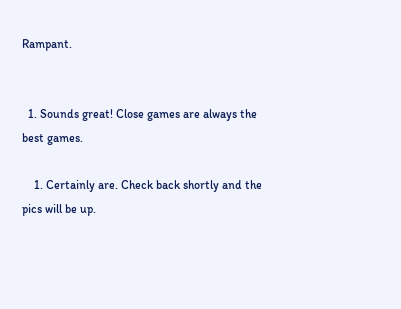Rampant.


  1. Sounds great! Close games are always the best games.

    1. Certainly are. Check back shortly and the pics will be up.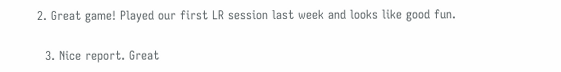2. Great game! Played our first LR session last week and looks like good fun.

  3. Nice report. Great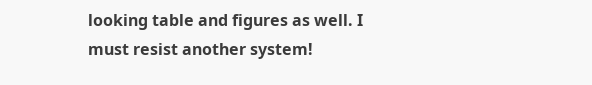looking table and figures as well. I must resist another system!